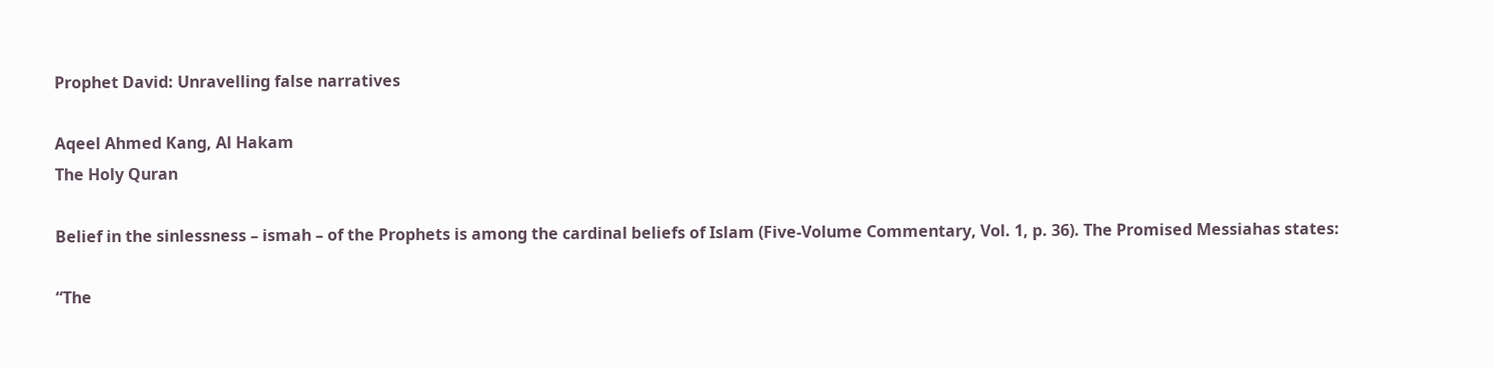Prophet David: Unravelling false narratives

Aqeel Ahmed Kang, Al Hakam
The Holy Quran

Belief in the sinlessness – ismah – of the Prophets is among the cardinal beliefs of Islam (Five-Volume Commentary, Vol. 1, p. 36). The Promised Messiahas states:

“The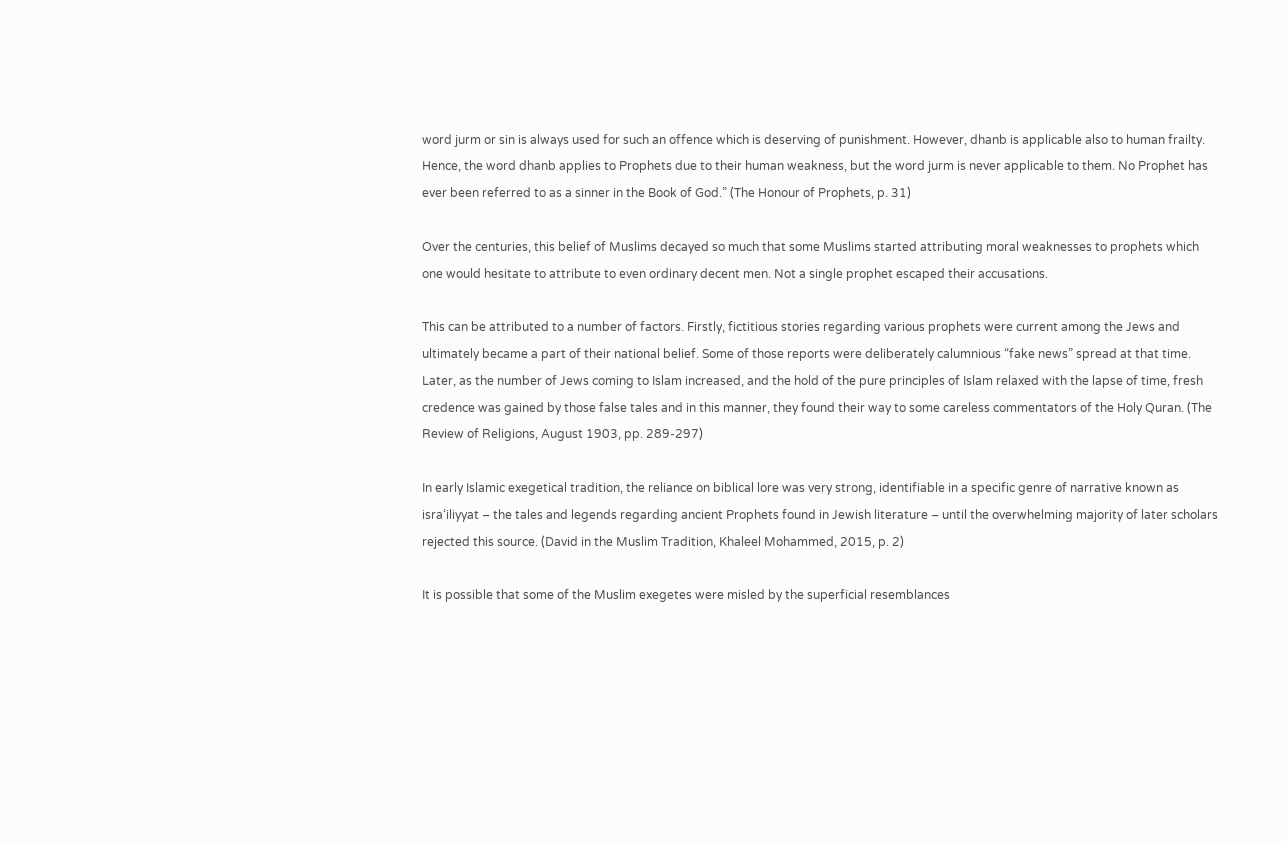word jurm or sin is always used for such an offence which is deserving of punishment. However, dhanb is applicable also to human frailty. Hence, the word dhanb applies to Prophets due to their human weakness, but the word jurm is never applicable to them. No Prophet has ever been referred to as a sinner in the Book of God.” (The Honour of Prophets, p. 31)

Over the centuries, this belief of Muslims decayed so much that some Muslims started attributing moral weaknesses to prophets which one would hesitate to attribute to even ordinary decent men. Not a single prophet escaped their accusations.

This can be attributed to a number of factors. Firstly, fictitious stories regarding various prophets were current among the Jews and ultimately became a part of their national belief. Some of those reports were deliberately calumnious “fake news” spread at that time. Later, as the number of Jews coming to Islam increased, and the hold of the pure principles of Islam relaxed with the lapse of time, fresh credence was gained by those false tales and in this manner, they found their way to some careless commentators of the Holy Quran. (The Review of Religions, August 1903, pp. 289-297)

In early Islamic exegetical tradition, the reliance on biblical lore was very strong, identifiable in a specific genre of narrative known as isra‘iliyyat – the tales and legends regarding ancient Prophets found in Jewish literature – until the overwhelming majority of later scholars rejected this source. (David in the Muslim Tradition, Khaleel Mohammed, 2015, p. 2)

It is possible that some of the Muslim exegetes were misled by the superficial resemblances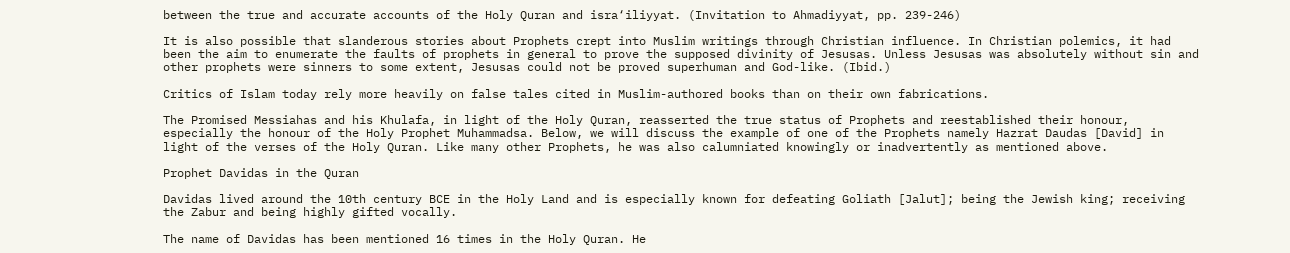between the true and accurate accounts of the Holy Quran and isra‘iliyyat. (Invitation to Ahmadiyyat, pp. 239-246)

It is also possible that slanderous stories about Prophets crept into Muslim writings through Christian influence. In Christian polemics, it had been the aim to enumerate the faults of prophets in general to prove the supposed divinity of Jesusas. Unless Jesusas was absolutely without sin and other prophets were sinners to some extent, Jesusas could not be proved superhuman and God-like. (Ibid.)

Critics of Islam today rely more heavily on false tales cited in Muslim-authored books than on their own fabrications.

The Promised Messiahas and his Khulafa, in light of the Holy Quran, reasserted the true status of Prophets and reestablished their honour, especially the honour of the Holy Prophet Muhammadsa. Below, we will discuss the example of one of the Prophets namely Hazrat Daudas [David] in light of the verses of the Holy Quran. Like many other Prophets, he was also calumniated knowingly or inadvertently as mentioned above.

Prophet Davidas in the Quran

Davidas lived around the 10th century BCE in the Holy Land and is especially known for defeating Goliath [Jalut]; being the Jewish king; receiving the Zabur and being highly gifted vocally.

The name of Davidas has been mentioned 16 times in the Holy Quran. He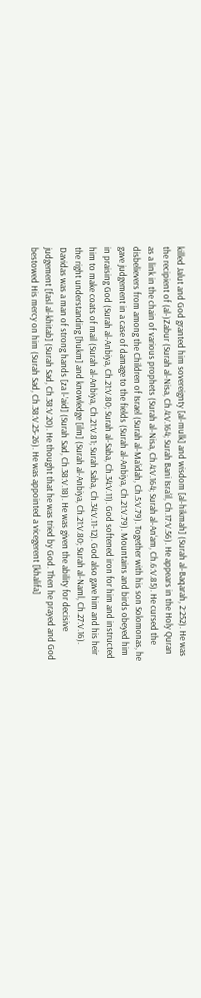killed Jalut and God granted him sovereignty [al-mulk] and wisdom [al-hikmah] (Surah al-Baqarah, 2:252). He was the recipient of (al-)Zabur (Surah al-Nisa, Ch.4:V.164; Surah Bani Isra‘il, Ch.17:V.56). He appears in the Holy Quran as a link in the chain of various prophets (Surah al-Nisa, Ch.4:V.164; Surah al-An‘am, Ch.6:V.85). He cursed the disbelievers from among the Children of Israel (Surah al-Ma‘idah, Ch.5:V.79). Together with his son Solomonas, he gave judgement in a case of damage to the fields (Surah al-Anbiya, Ch.21:V.79). Mountains and birds obeyed him in praising God (Surah al-Anbiya, Ch.21:V.80; Surah al-Saba, Ch.34:V.11). God softened iron for him and instructed him to make coats of mail (Surah al-Anbiya, Ch.21:V.81; Surah Saba, Ch.34:V.11-12). God also gave him and his heir the right understanding [hukm] and knowledge [ilm] (Surah al-Anbiya, Ch.21:V.80; Surah al-Naml, Ch.27:V.16). Davidas was a man of strong hands [za l-’aid] (Surah Sad, Ch.38:V.18). He was given the ability for decisive judgement [fasl al-khitab] (Surah Sad, Ch.38:V.20). He thought that he was tried by God. Then he prayed and God bestowed His mercy on him (Surah Sad, Ch.38:V.25-26). He was appointed a vicegerent [khalifa]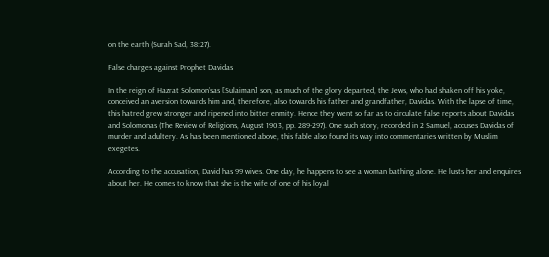on the earth (Surah Sad, 38:27).

False charges against Prophet Davidas

In the reign of Hazrat Solomon’sas [Sulaiman] son, as much of the glory departed, the Jews, who had shaken off his yoke, conceived an aversion towards him and, therefore, also towards his father and grandfather, Davidas. With the lapse of time, this hatred grew stronger and ripened into bitter enmity. Hence they went so far as to circulate false reports about Davidas and Solomonas (The Review of Religions, August 1903, pp. 289-297). One such story, recorded in 2 Samuel, accuses Davidas of murder and adultery. As has been mentioned above, this fable also found its way into commentaries written by Muslim exegetes.

According to the accusation, David has 99 wives. One day, he happens to see a woman bathing alone. He lusts her and enquires about her. He comes to know that she is the wife of one of his loyal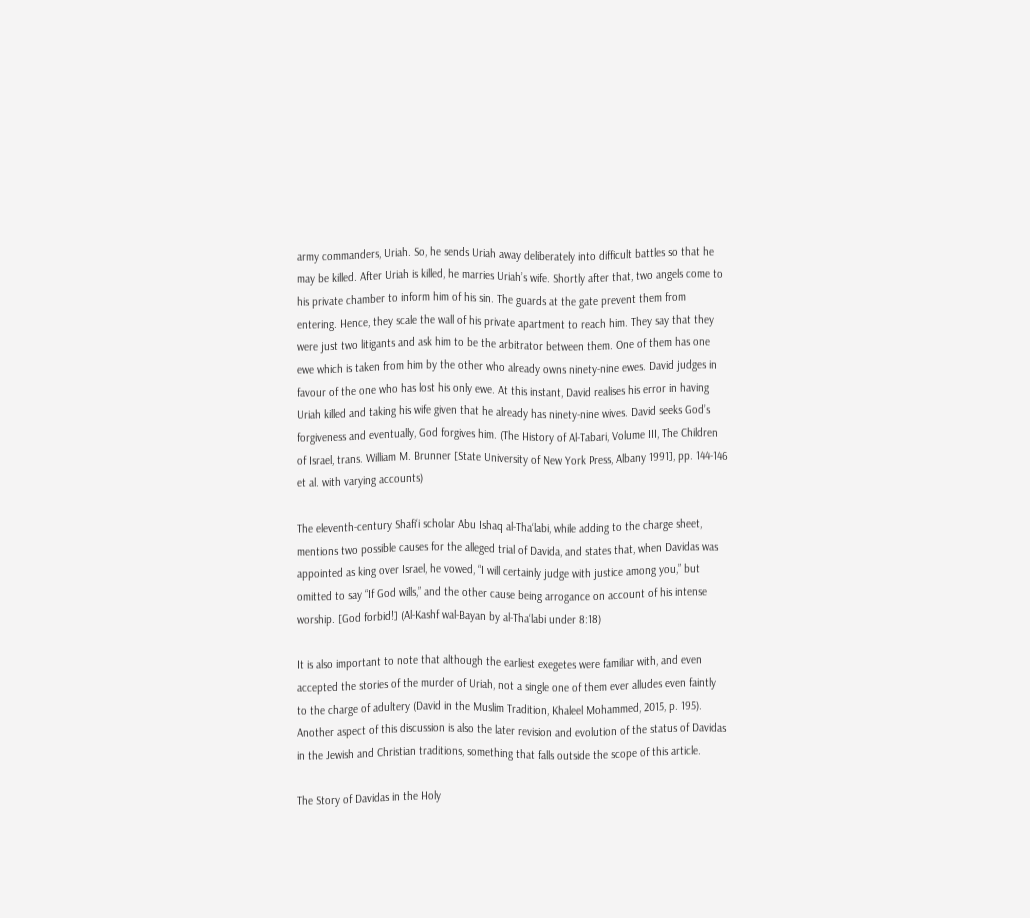army commanders, Uriah. So, he sends Uriah away deliberately into difficult battles so that he may be killed. After Uriah is killed, he marries Uriah’s wife. Shortly after that, two angels come to his private chamber to inform him of his sin. The guards at the gate prevent them from entering. Hence, they scale the wall of his private apartment to reach him. They say that they were just two litigants and ask him to be the arbitrator between them. One of them has one ewe which is taken from him by the other who already owns ninety-nine ewes. David judges in favour of the one who has lost his only ewe. At this instant, David realises his error in having Uriah killed and taking his wife given that he already has ninety-nine wives. David seeks God’s forgiveness and eventually, God forgives him. (The History of Al-Tabari, Volume III, The Children of Israel, trans. William M. Brunner [State University of New York Press, Albany 1991], pp. 144-146 et al. with varying accounts)

The eleventh-century Shafi‘i scholar Abu Ishaq al-Tha‘labi, while adding to the charge sheet, mentions two possible causes for the alleged trial of Davida, and states that, when Davidas was appointed as king over Israel, he vowed, “I will certainly judge with justice among you,” but omitted to say “If God wills,” and the other cause being arrogance on account of his intense worship. [God forbid!] (Al-Kashf wal-Bayan by al-Tha‘labi under 8:18)

It is also important to note that although the earliest exegetes were familiar with, and even accepted the stories of the murder of Uriah, not a single one of them ever alludes even faintly to the charge of adultery (David in the Muslim Tradition, Khaleel Mohammed, 2015, p. 195). Another aspect of this discussion is also the later revision and evolution of the status of Davidas in the Jewish and Christian traditions, something that falls outside the scope of this article.

The Story of Davidas in the Holy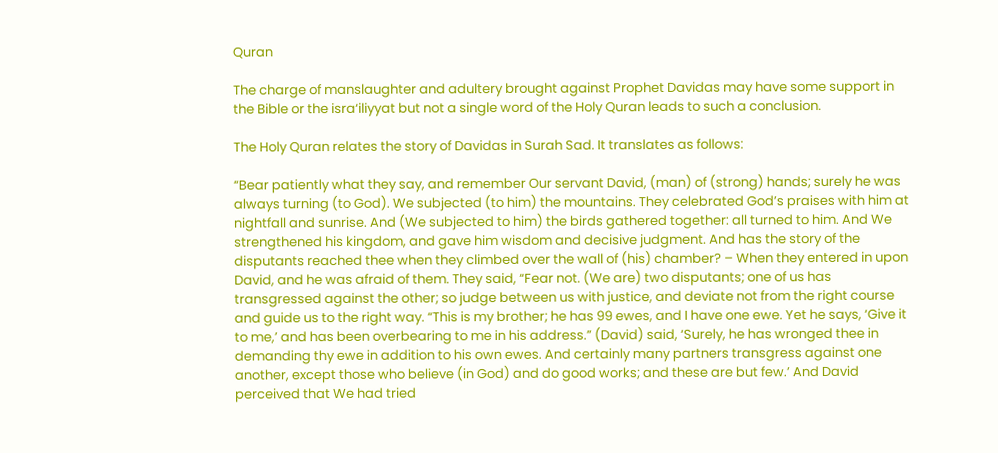Quran

The charge of manslaughter and adultery brought against Prophet Davidas may have some support in the Bible or the isra‘iliyyat but not a single word of the Holy Quran leads to such a conclusion.

The Holy Quran relates the story of Davidas in Surah Sad. It translates as follows:

“Bear patiently what they say, and remember Our servant David, (man) of (strong) hands; surely he was always turning (to God). We subjected (to him) the mountains. They celebrated God’s praises with him at nightfall and sunrise. And (We subjected to him) the birds gathered together: all turned to him. And We strengthened his kingdom, and gave him wisdom and decisive judgment. And has the story of the disputants reached thee when they climbed over the wall of (his) chamber? – When they entered in upon David, and he was afraid of them. They said, “Fear not. (We are) two disputants; one of us has transgressed against the other; so judge between us with justice, and deviate not from the right course and guide us to the right way. “This is my brother; he has 99 ewes, and I have one ewe. Yet he says, ‘Give it to me,’ and has been overbearing to me in his address.” (David) said, ‘Surely, he has wronged thee in demanding thy ewe in addition to his own ewes. And certainly many partners transgress against one another, except those who believe (in God) and do good works; and these are but few.’ And David perceived that We had tried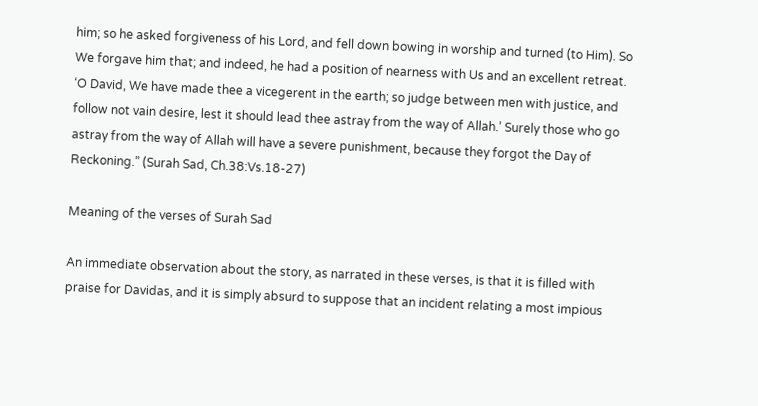him; so he asked forgiveness of his Lord, and fell down bowing in worship and turned (to Him). So We forgave him that; and indeed, he had a position of nearness with Us and an excellent retreat. ‘O David, We have made thee a vicegerent in the earth; so judge between men with justice, and follow not vain desire, lest it should lead thee astray from the way of Allah.’ Surely those who go astray from the way of Allah will have a severe punishment, because they forgot the Day of Reckoning.” (Surah Sad, Ch.38:Vs.18-27)

Meaning of the verses of Surah Sad

An immediate observation about the story, as narrated in these verses, is that it is filled with praise for Davidas, and it is simply absurd to suppose that an incident relating a most impious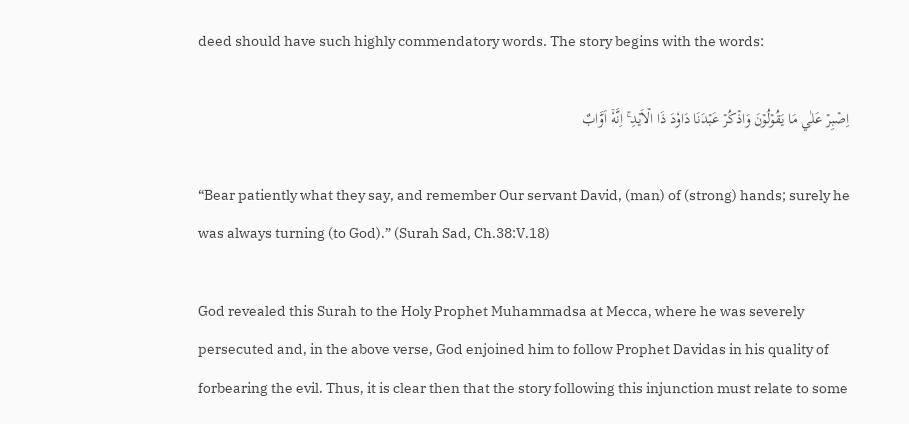deed should have such highly commendatory words. The story begins with the words:

اِصۡبِرۡ عَلٰي مَا يَقُوۡلُوۡنَ وَاذۡكُرۡ عَبۡدَنَا دَاوٗدَ ذَا الۡاَيۡدِ ۚ اِنَّهٗۤ اَوَّابٌ

“Bear patiently what they say, and remember Our servant David, (man) of (strong) hands; surely he was always turning (to God).” (Surah Sad, Ch.38:V.18)

God revealed this Surah to the Holy Prophet Muhammadsa at Mecca, where he was severely persecuted and, in the above verse, God enjoined him to follow Prophet Davidas in his quality of forbearing the evil. Thus, it is clear then that the story following this injunction must relate to some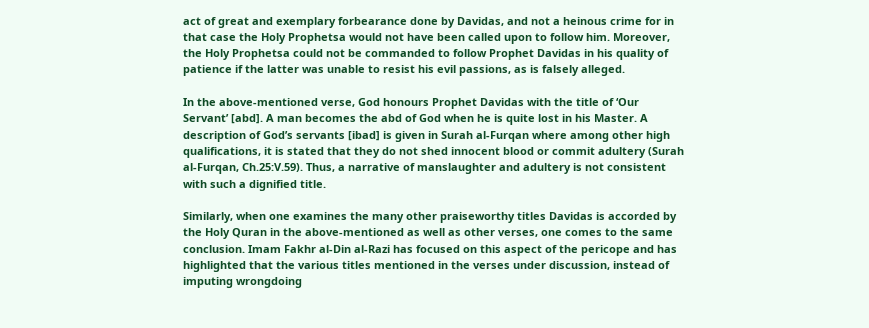act of great and exemplary forbearance done by Davidas, and not a heinous crime for in that case the Holy Prophetsa would not have been called upon to follow him. Moreover, the Holy Prophetsa could not be commanded to follow Prophet Davidas in his quality of patience if the latter was unable to resist his evil passions, as is falsely alleged.

In the above-mentioned verse, God honours Prophet Davidas with the title of ‘Our Servant’ [abd]. A man becomes the abd of God when he is quite lost in his Master. A description of God’s servants [ibad] is given in Surah al-Furqan where among other high qualifications, it is stated that they do not shed innocent blood or commit adultery (Surah al-Furqan, Ch.25:V.59). Thus, a narrative of manslaughter and adultery is not consistent with such a dignified title.

Similarly, when one examines the many other praiseworthy titles Davidas is accorded by the Holy Quran in the above-mentioned as well as other verses, one comes to the same conclusion. Imam Fakhr al-Din al-Razi has focused on this aspect of the pericope and has highlighted that the various titles mentioned in the verses under discussion, instead of imputing wrongdoing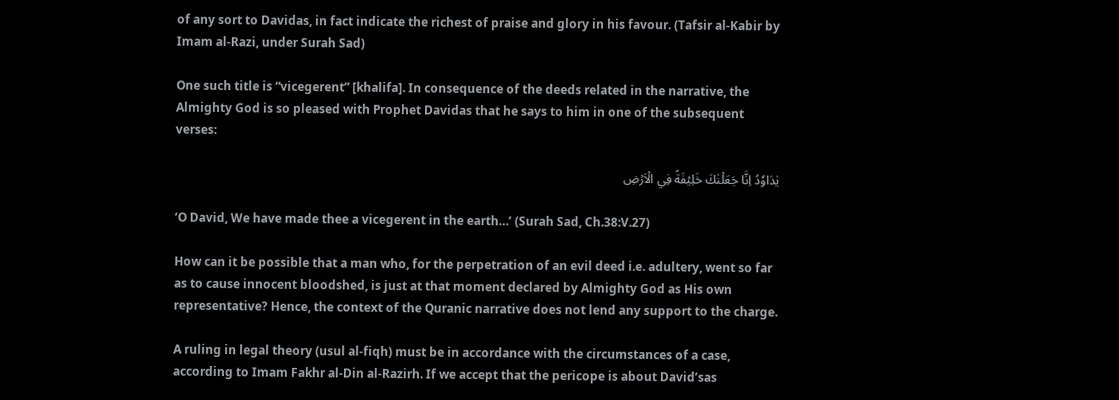of any sort to Davidas, in fact indicate the richest of praise and glory in his favour. (Tafsir al-Kabir by Imam al-Razi, under Surah Sad)

One such title is “vicegerent” [khalifa]. In consequence of the deeds related in the narrative, the Almighty God is so pleased with Prophet Davidas that he says to him in one of the subsequent verses:

يٰدَاوٗدُ اِنَّا جَعَلۡنٰكَ خَلِيۡفَةً فِي الۡاَرۡضِ

‘O David, We have made thee a vicegerent in the earth…’ (Surah Sad, Ch.38:V.27)

How can it be possible that a man who, for the perpetration of an evil deed i.e. adultery, went so far as to cause innocent bloodshed, is just at that moment declared by Almighty God as His own representative? Hence, the context of the Quranic narrative does not lend any support to the charge.

A ruling in legal theory (usul al-fiqh) must be in accordance with the circumstances of a case, according to Imam Fakhr al-Din al-Razirh. If we accept that the pericope is about David’sas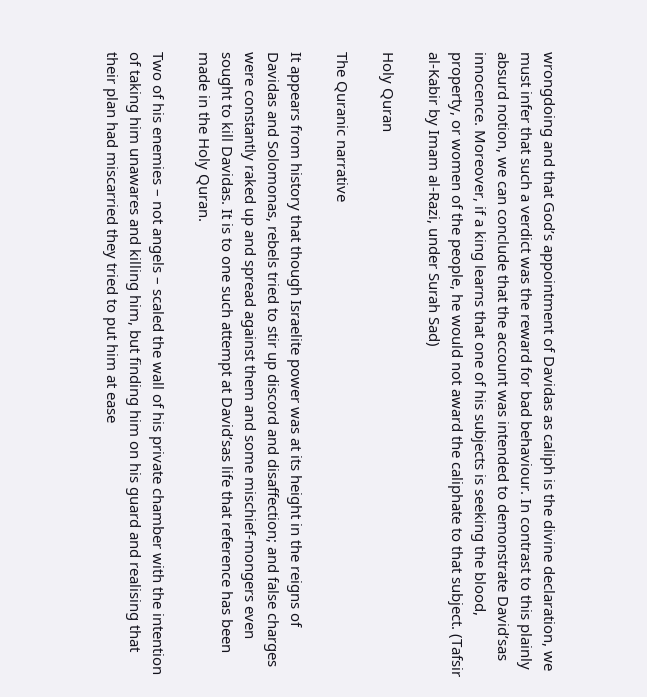wrongdoing and that God’s appointment of Davidas as caliph is the divine declaration, we must infer that such a verdict was the reward for bad behaviour. In contrast to this plainly absurd notion, we can conclude that the account was intended to demonstrate David’sas innocence. Moreover, if a king learns that one of his subjects is seeking the blood, property, or women of the people, he would not award the caliphate to that subject. (Tafsir al-Kabir by Imam al-Razi, under Surah Sad)

Holy Quran

The Quranic narrative

It appears from history that though Israelite power was at its height in the reigns of Davidas and Solomonas, rebels tried to stir up discord and disaffection; and false charges were constantly raked up and spread against them and some mischief-mongers even sought to kill Davidas. It is to one such attempt at David’sas life that reference has been made in the Holy Quran.

Two of his enemies – not angels – scaled the wall of his private chamber with the intention of taking him unawares and killing him, but finding him on his guard and realising that their plan had miscarried they tried to put him at ease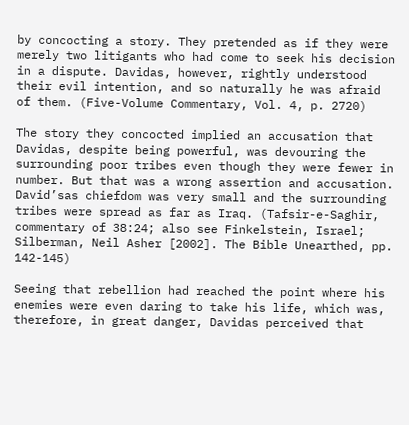by concocting a story. They pretended as if they were merely two litigants who had come to seek his decision in a dispute. Davidas, however, rightly understood their evil intention, and so naturally he was afraid of them. (Five-Volume Commentary, Vol. 4, p. 2720)

The story they concocted implied an accusation that Davidas, despite being powerful, was devouring the surrounding poor tribes even though they were fewer in number. But that was a wrong assertion and accusation. David’sas chiefdom was very small and the surrounding tribes were spread as far as Iraq. (Tafsir-e-Saghir, commentary of 38:24; also see Finkelstein, Israel; Silberman, Neil Asher [2002]. The Bible Unearthed, pp. 142-145)

Seeing that rebellion had reached the point where his enemies were even daring to take his life, which was, therefore, in great danger, Davidas perceived that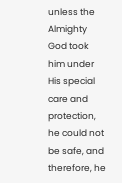unless the Almighty God took him under His special care and protection, he could not be safe, and therefore, he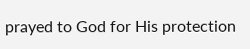prayed to God for His protection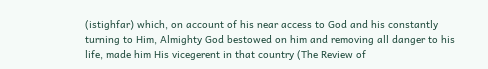(istighfar) which, on account of his near access to God and his constantly turning to Him, Almighty God bestowed on him and removing all danger to his life, made him His vicegerent in that country (The Review of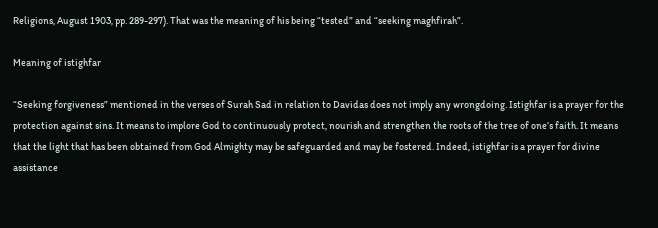Religions, August 1903, pp. 289-297). That was the meaning of his being “tested” and “seeking maghfirah”.

Meaning of istighfar

“Seeking forgiveness” mentioned in the verses of Surah Sad in relation to Davidas does not imply any wrongdoing. Istighfar is a prayer for the protection against sins. It means to implore God to continuously protect, nourish and strengthen the roots of the tree of one’s faith. It means that the light that has been obtained from God Almighty may be safeguarded and may be fostered. Indeed, istighfar is a prayer for divine assistance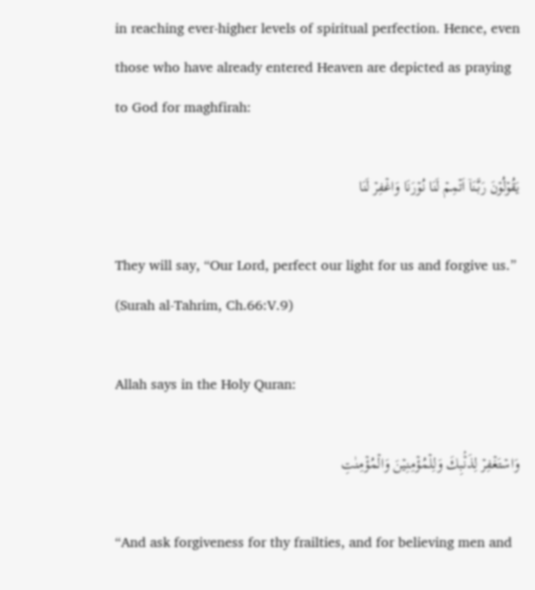in reaching ever-higher levels of spiritual perfection. Hence, even those who have already entered Heaven are depicted as praying to God for maghfirah:

يَقُوۡلُوۡنَ رَبَّنَاۤ اَتۡمِمۡ لَنَا نُوۡرَنَا وَاغۡفِرۡ لَنَا

They will say, “Our Lord, perfect our light for us and forgive us.” (Surah al-Tahrim, Ch.66:V.9)

Allah says in the Holy Quran:

وَاسۡتَغۡفِرۡ لِذَنۡۢبِكَ وَلِلۡمُؤۡمِنِيۡنَ وَالۡمُؤۡمِنٰتِ

“And ask forgiveness for thy frailties, and for believing men and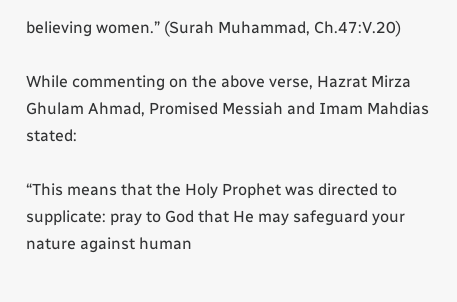believing women.” (Surah Muhammad, Ch.47:V.20)

While commenting on the above verse, Hazrat Mirza Ghulam Ahmad, Promised Messiah and Imam Mahdias stated:

“This means that the Holy Prophet was directed to supplicate: pray to God that He may safeguard your nature against human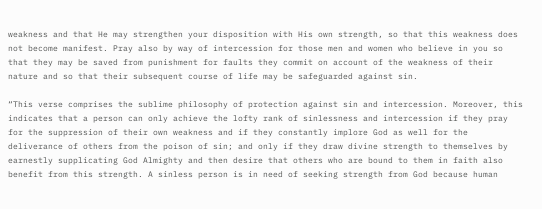weakness and that He may strengthen your disposition with His own strength, so that this weakness does not become manifest. Pray also by way of intercession for those men and women who believe in you so that they may be saved from punishment for faults they commit on account of the weakness of their nature and so that their subsequent course of life may be safeguarded against sin.

“This verse comprises the sublime philosophy of protection against sin and intercession. Moreover, this indicates that a person can only achieve the lofty rank of sinlessness and intercession if they pray for the suppression of their own weakness and if they constantly implore God as well for the deliverance of others from the poison of sin; and only if they draw divine strength to themselves by earnestly supplicating God Almighty and then desire that others who are bound to them in faith also benefit from this strength. A sinless person is in need of seeking strength from God because human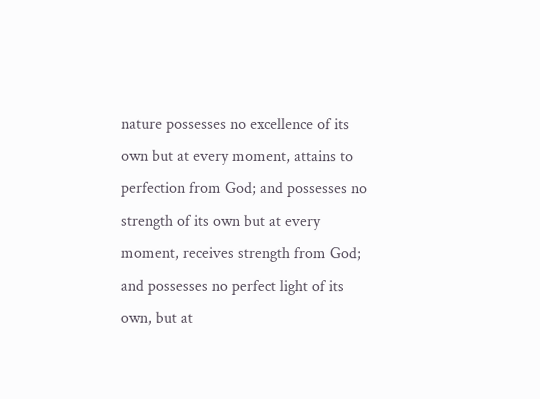nature possesses no excellence of its own but at every moment, attains to perfection from God; and possesses no strength of its own but at every moment, receives strength from God; and possesses no perfect light of its own, but at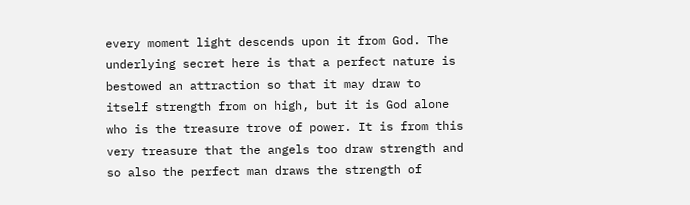every moment light descends upon it from God. The underlying secret here is that a perfect nature is bestowed an attraction so that it may draw to itself strength from on high, but it is God alone who is the treasure trove of power. It is from this very treasure that the angels too draw strength and so also the perfect man draws the strength of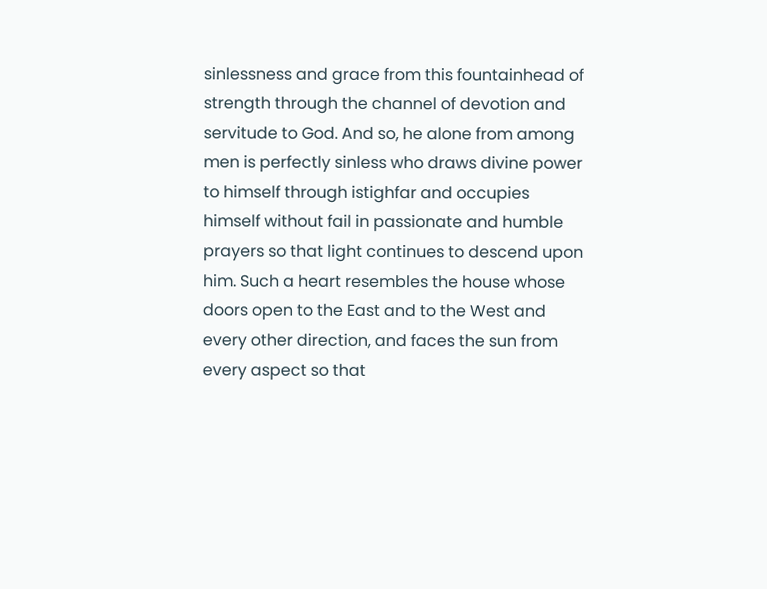sinlessness and grace from this fountainhead of strength through the channel of devotion and servitude to God. And so, he alone from among men is perfectly sinless who draws divine power to himself through istighfar and occupies himself without fail in passionate and humble prayers so that light continues to descend upon him. Such a heart resembles the house whose doors open to the East and to the West and every other direction, and faces the sun from every aspect so that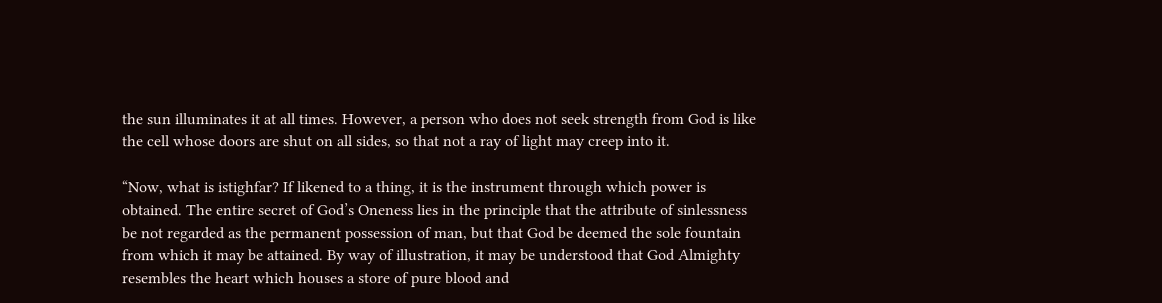the sun illuminates it at all times. However, a person who does not seek strength from God is like the cell whose doors are shut on all sides, so that not a ray of light may creep into it.

“Now, what is istighfar? If likened to a thing, it is the instrument through which power is obtained. The entire secret of God’s Oneness lies in the principle that the attribute of sinlessness be not regarded as the permanent possession of man, but that God be deemed the sole fountain from which it may be attained. By way of illustration, it may be understood that God Almighty resembles the heart which houses a store of pure blood and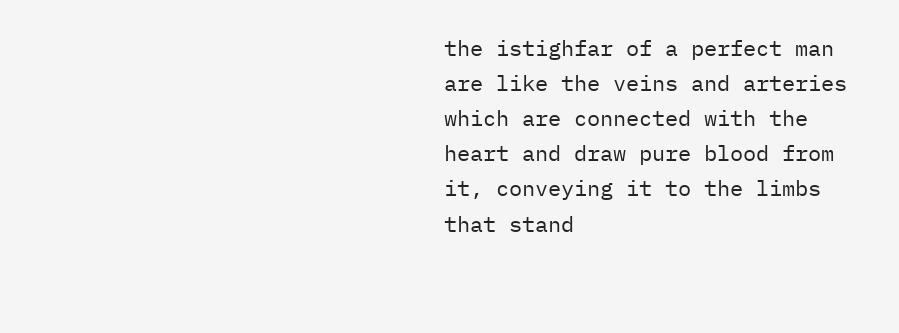the istighfar of a perfect man are like the veins and arteries which are connected with the heart and draw pure blood from it, conveying it to the limbs that stand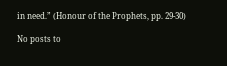in need.” (Honour of the Prophets, pp. 29-30)

No posts to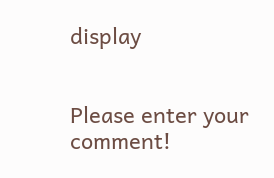display


Please enter your comment!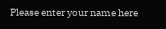Please enter your name here